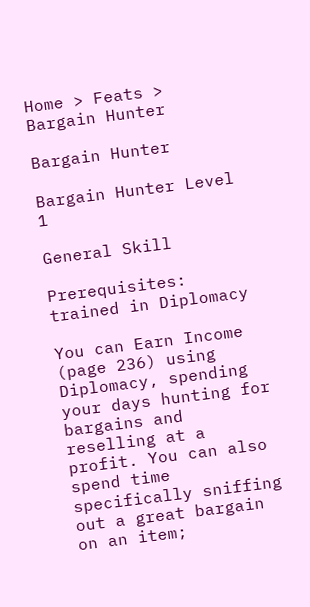Home > Feats > Bargain Hunter

Bargain Hunter

Bargain Hunter Level 1

General Skill

Prerequisites: trained in Diplomacy

You can Earn Income (page 236) using Diplomacy, spending your days hunting for bargains and reselling at a profit. You can also spend time specifically sniffing out a great bargain on an item;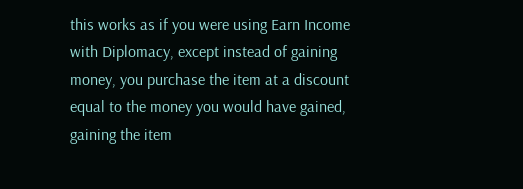this works as if you were using Earn Income with Diplomacy, except instead of gaining money, you purchase the item at a discount equal to the money you would have gained, gaining the item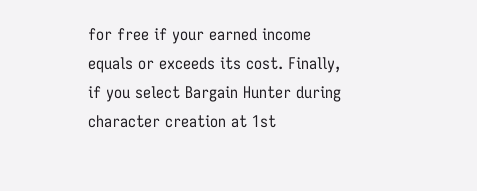for free if your earned income equals or exceeds its cost. Finally, if you select Bargain Hunter during character creation at 1st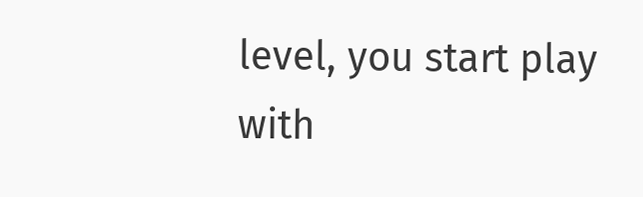level, you start play with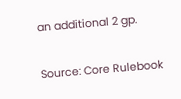an additional 2 gp.

Source: Core Rulebook